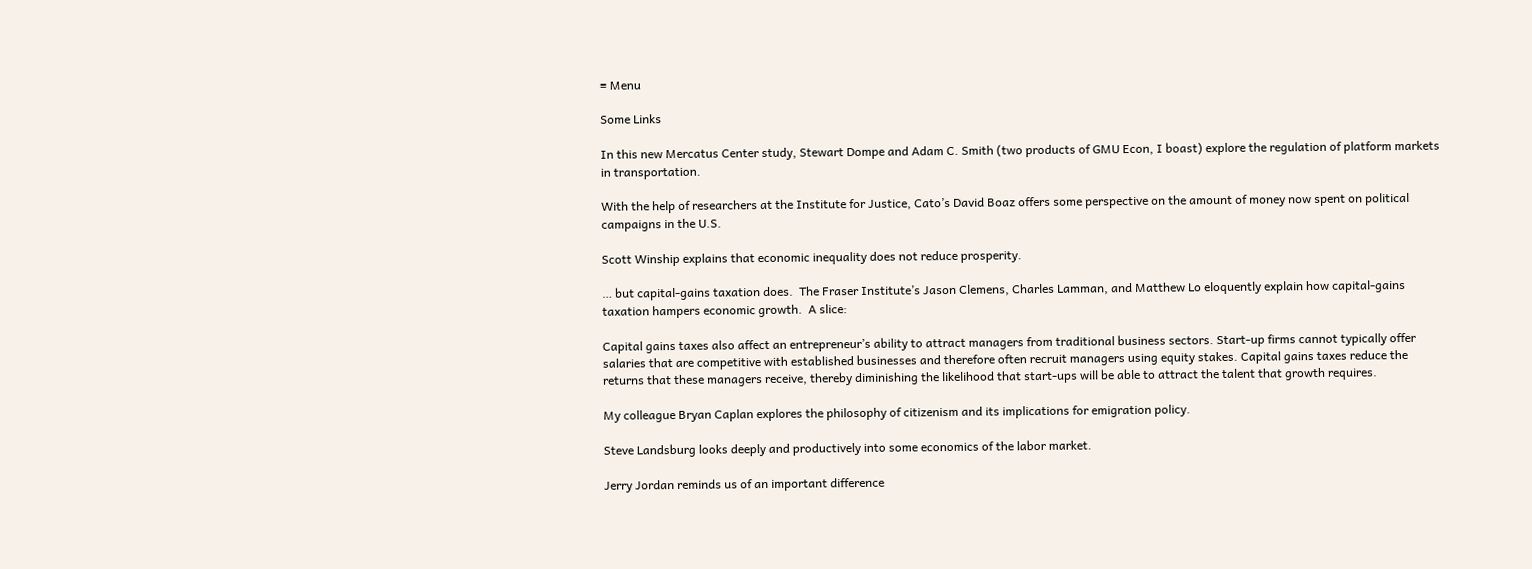≡ Menu

Some Links

In this new Mercatus Center study, Stewart Dompe and Adam C. Smith (two products of GMU Econ, I boast) explore the regulation of platform markets in transportation.

With the help of researchers at the Institute for Justice, Cato’s David Boaz offers some perspective on the amount of money now spent on political campaigns in the U.S.

Scott Winship explains that economic inequality does not reduce prosperity.

… but capital-gains taxation does.  The Fraser Institute’s Jason Clemens, Charles Lamman, and Matthew Lo eloquently explain how capital-gains taxation hampers economic growth.  A slice:

Capital gains taxes also affect an entrepreneur’s ability to attract managers from traditional business sectors. Start-up firms cannot typically offer salaries that are competitive with established businesses and therefore often recruit managers using equity stakes. Capital gains taxes reduce the returns that these managers receive, thereby diminishing the likelihood that start-ups will be able to attract the talent that growth requires.

My colleague Bryan Caplan explores the philosophy of citizenism and its implications for emigration policy.

Steve Landsburg looks deeply and productively into some economics of the labor market.

Jerry Jordan reminds us of an important difference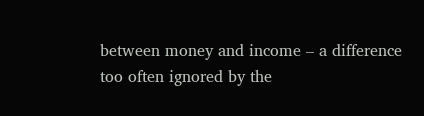between money and income – a difference too often ignored by the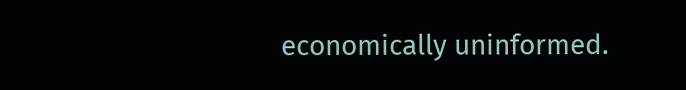economically uninformed.